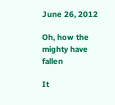June 26, 2012

Oh, how the mighty have fallen

It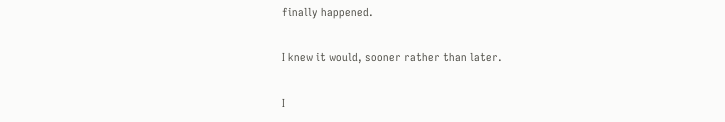finally happened.

I knew it would, sooner rather than later.

I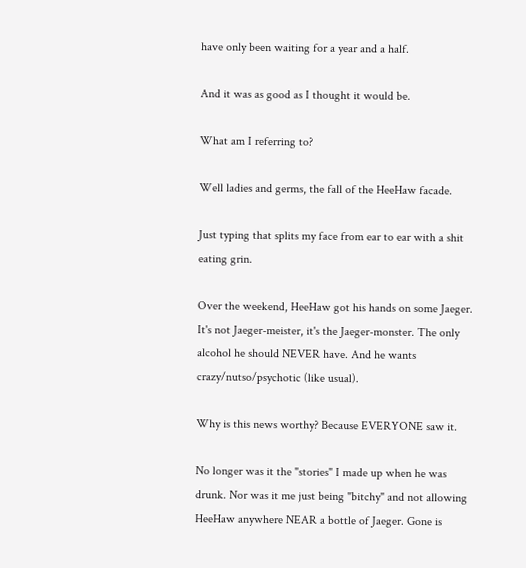have only been waiting for a year and a half.

And it was as good as I thought it would be.

What am I referring to?

Well ladies and germs, the fall of the HeeHaw facade.

Just typing that splits my face from ear to ear with a shit eating grin.

Over the weekend, HeeHaw got his hands on some Jaeger. It's not Jaeger-meister, it's the Jaeger-monster. The only alcohol he should NEVER have. And he wants crazy/nutso/psychotic (like usual).

Why is this news worthy? Because EVERYONE saw it.

No longer was it the "stories" I made up when he was drunk. Nor was it me just being "bitchy" and not allowing HeeHaw anywhere NEAR a bottle of Jaeger. Gone is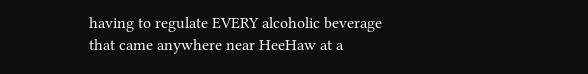having to regulate EVERY alcoholic beverage that came anywhere near HeeHaw at a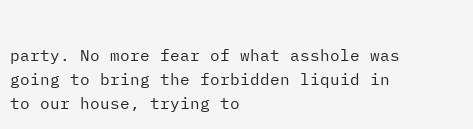party. No more fear of what asshole was going to bring the forbidden liquid in to our house, trying to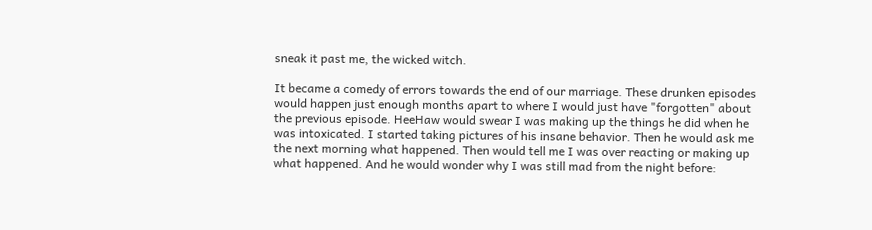sneak it past me, the wicked witch.

It became a comedy of errors towards the end of our marriage. These drunken episodes would happen just enough months apart to where I would just have "forgotten" about the previous episode. HeeHaw would swear I was making up the things he did when he was intoxicated. I started taking pictures of his insane behavior. Then he would ask me the next morning what happened. Then would tell me I was over reacting or making up what happened. And he would wonder why I was still mad from the night before: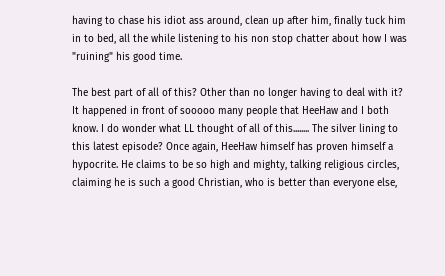having to chase his idiot ass around, clean up after him, finally tuck him in to bed, all the while listening to his non stop chatter about how I was "ruining" his good time.

The best part of all of this? Other than no longer having to deal with it? It happened in front of sooooo many people that HeeHaw and I both know. I do wonder what LL thought of all of this........ The silver lining to this latest episode? Once again, HeeHaw himself has proven himself a hypocrite. He claims to be so high and mighty, talking religious circles, claiming he is such a good Christian, who is better than everyone else,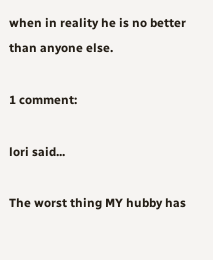when in reality he is no better than anyone else.

1 comment:

lori said...

The worst thing MY hubby has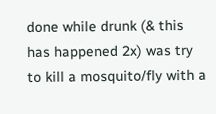done while drunk (& this has happened 2x) was try to kill a mosquito/fly with a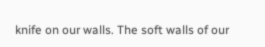knife on our walls. The soft walls of our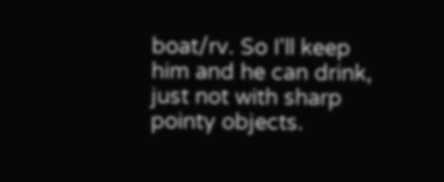boat/rv. So I'll keep him and he can drink, just not with sharp pointy objects.